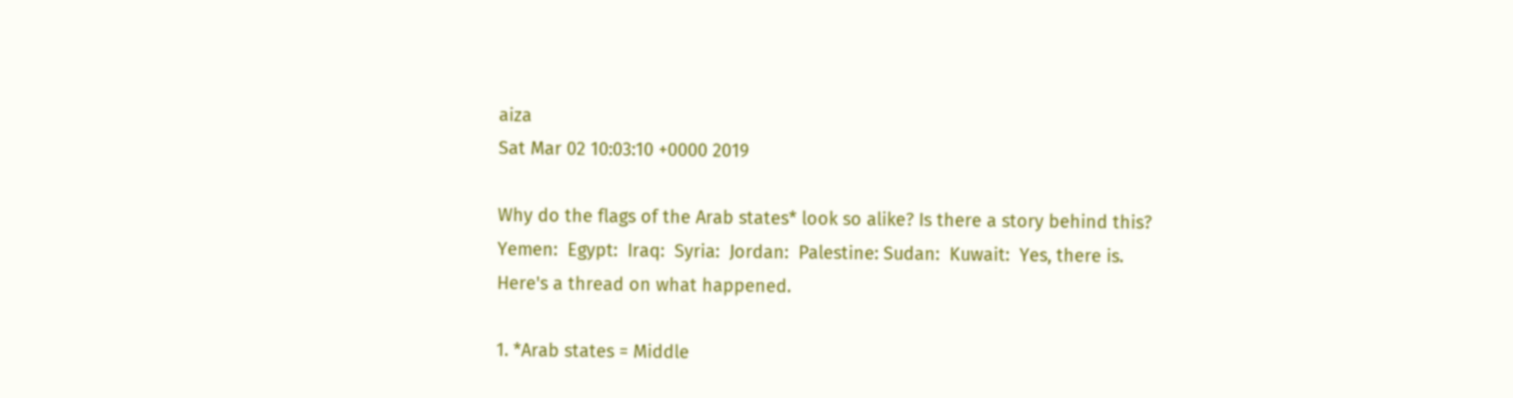aiza
Sat Mar 02 10:03:10 +0000 2019

Why do the flags of the Arab states* look so alike? Is there a story behind this? Yemen:  Egypt:  Iraq:  Syria:  Jordan:  Palestine: Sudan:  Kuwait:  Yes, there is. Here's a thread on what happened.

1. *Arab states = Middle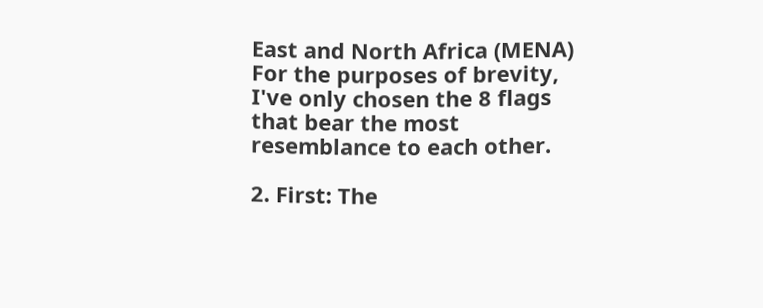East and North Africa (MENA) For the purposes of brevity, I've only chosen the 8 flags that bear the most resemblance to each other.

2. First: The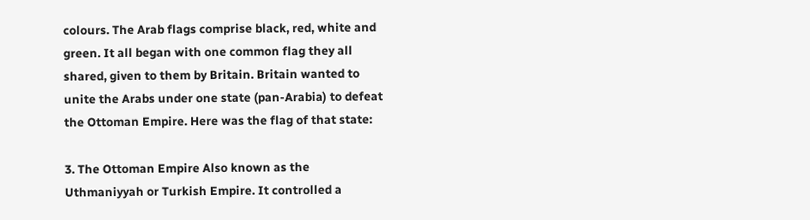colours. The Arab flags comprise black, red, white and green. It all began with one common flag they all shared, given to them by Britain. Britain wanted to unite the Arabs under one state (pan-Arabia) to defeat the Ottoman Empire. Here was the flag of that state:

3. The Ottoman Empire Also known as the Uthmaniyyah or Turkish Empire. It controlled a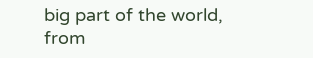big part of the world, from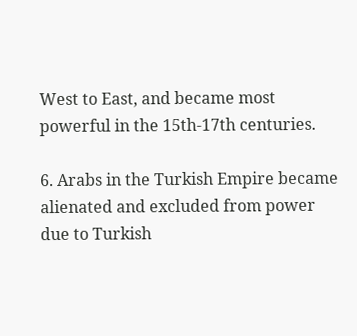West to East, and became most powerful in the 15th-17th centuries.

6. Arabs in the Turkish Empire became alienated and excluded from power due to Turkish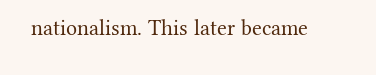nationalism. This later became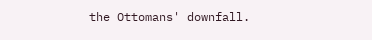the Ottomans' downfall.